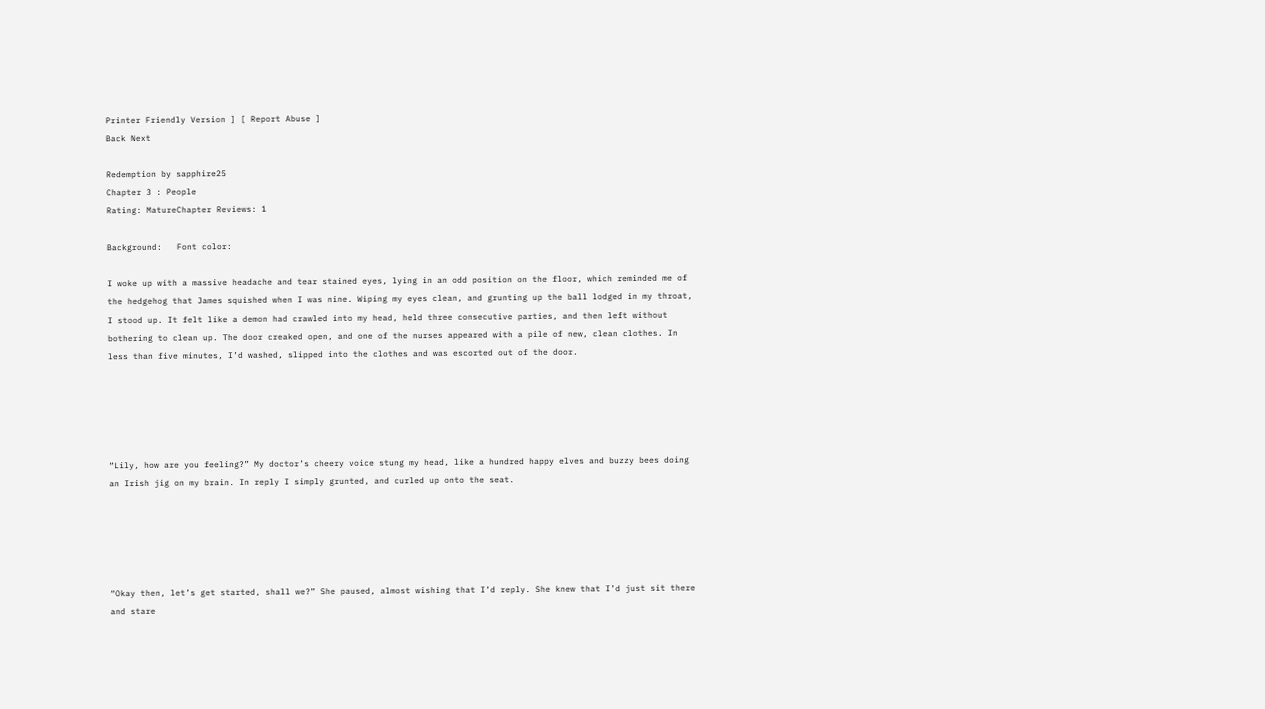Printer Friendly Version ] [ Report Abuse ]
Back Next

Redemption by sapphire25
Chapter 3 : People
Rating: MatureChapter Reviews: 1

Background:   Font color:

I woke up with a massive headache and tear stained eyes, lying in an odd position on the floor, which reminded me of the hedgehog that James squished when I was nine. Wiping my eyes clean, and grunting up the ball lodged in my throat, I stood up. It felt like a demon had crawled into my head, held three consecutive parties, and then left without bothering to clean up. The door creaked open, and one of the nurses appeared with a pile of new, clean clothes. In less than five minutes, I’d washed, slipped into the clothes and was escorted out of the door.





“Lily, how are you feeling?” My doctor’s cheery voice stung my head, like a hundred happy elves and buzzy bees doing an Irish jig on my brain. In reply I simply grunted, and curled up onto the seat.





“Okay then, let’s get started, shall we?” She paused, almost wishing that I’d reply. She knew that I’d just sit there and stare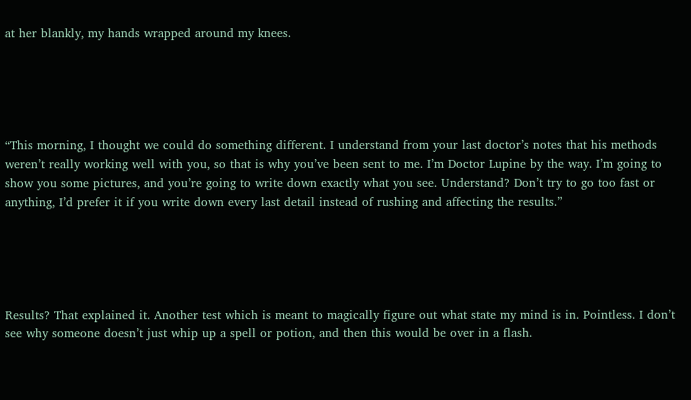at her blankly, my hands wrapped around my knees.





“This morning, I thought we could do something different. I understand from your last doctor’s notes that his methods weren’t really working well with you, so that is why you’ve been sent to me. I’m Doctor Lupine by the way. I’m going to show you some pictures, and you’re going to write down exactly what you see. Understand? Don’t try to go too fast or anything, I’d prefer it if you write down every last detail instead of rushing and affecting the results.”





Results? That explained it. Another test which is meant to magically figure out what state my mind is in. Pointless. I don’t see why someone doesn’t just whip up a spell or potion, and then this would be over in a flash.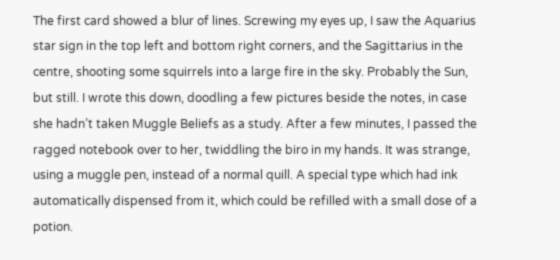The first card showed a blur of lines. Screwing my eyes up, I saw the Aquarius star sign in the top left and bottom right corners, and the Sagittarius in the centre, shooting some squirrels into a large fire in the sky. Probably the Sun, but still. I wrote this down, doodling a few pictures beside the notes, in case she hadn’t taken Muggle Beliefs as a study. After a few minutes, I passed the ragged notebook over to her, twiddling the biro in my hands. It was strange, using a muggle pen, instead of a normal quill. A special type which had ink automatically dispensed from it, which could be refilled with a small dose of a potion.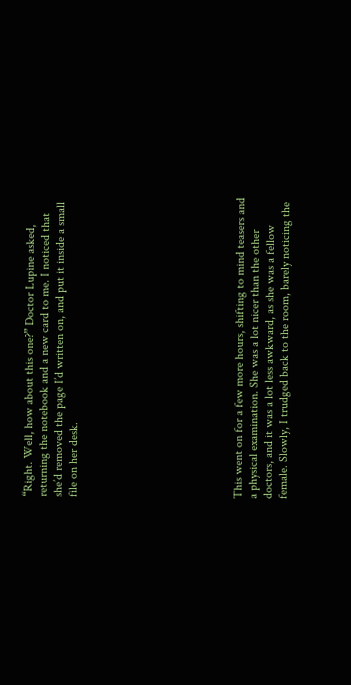“Right. Well, how about this one?” Doctor Lupine asked, returning the notebook and a new card to me. I noticed that she’d removed the page I’d written on, and put it inside a small file on her desk.










This went on for a few more hours, shifting to mind teasers and a physical examination. She was a lot nicer than the other doctors, and it was a lot less awkward, as she was a fellow female. Slowly, I trudged back to the room, barely noticing the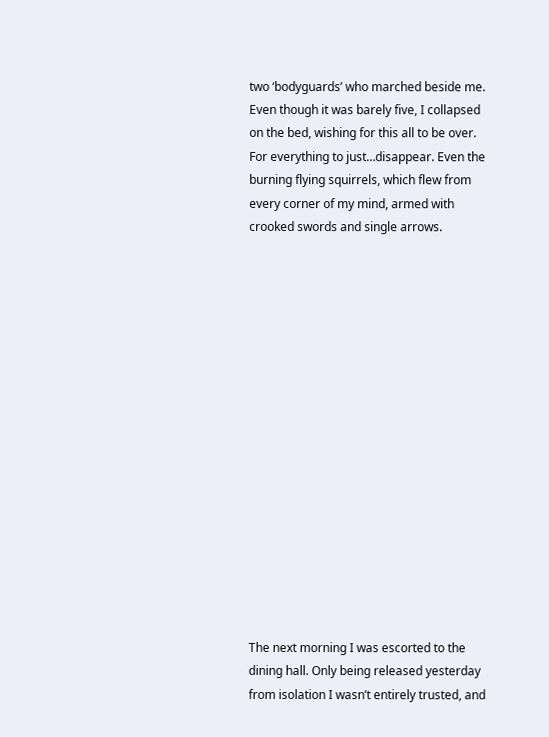two ‘bodyguards’ who marched beside me. Even though it was barely five, I collapsed on the bed, wishing for this all to be over. For everything to just…disappear. Even the burning flying squirrels, which flew from every corner of my mind, armed with crooked swords and single arrows.

















The next morning I was escorted to the dining hall. Only being released yesterday from isolation I wasn’t entirely trusted, and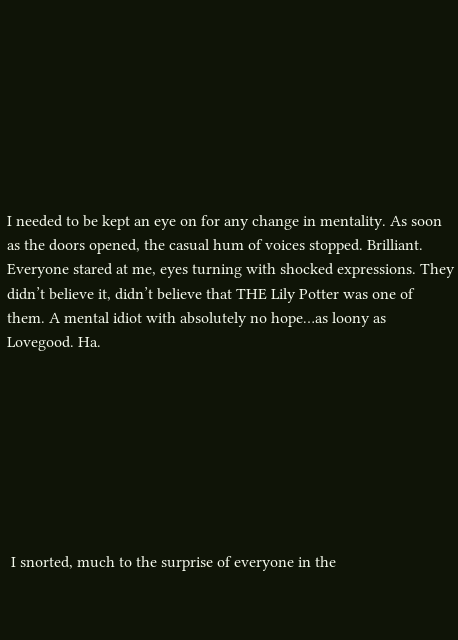I needed to be kept an eye on for any change in mentality. As soon as the doors opened, the casual hum of voices stopped. Brilliant. Everyone stared at me, eyes turning with shocked expressions. They didn’t believe it, didn’t believe that THE Lily Potter was one of them. A mental idiot with absolutely no hope…as loony as Lovegood. Ha.








 I snorted, much to the surprise of everyone in the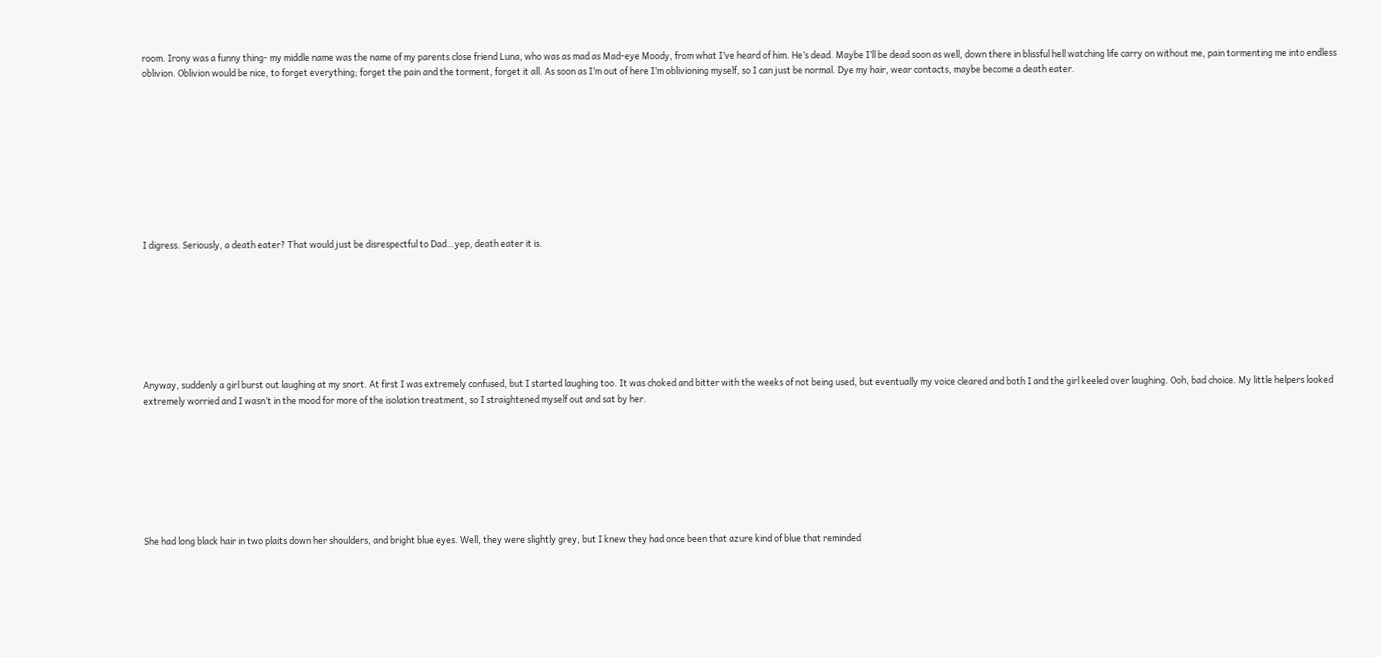room. Irony was a funny thing- my middle name was the name of my parents close friend Luna, who was as mad as Mad-eye Moody, from what I’ve heard of him. He’s dead. Maybe I’ll be dead soon as well, down there in blissful hell watching life carry on without me, pain tormenting me into endless oblivion. Oblivion would be nice, to forget everything; forget the pain and the torment, forget it all. As soon as I’m out of here I’m oblivioning myself, so I can just be normal. Dye my hair, wear contacts, maybe become a death eater.










I digress. Seriously, a death eater? That would just be disrespectful to Dad…yep, death eater it is.








Anyway, suddenly a girl burst out laughing at my snort. At first I was extremely confused, but I started laughing too. It was choked and bitter with the weeks of not being used, but eventually my voice cleared and both I and the girl keeled over laughing. Ooh, bad choice. My little helpers looked extremely worried and I wasn’t in the mood for more of the isolation treatment, so I straightened myself out and sat by her.








She had long black hair in two plaits down her shoulders, and bright blue eyes. Well, they were slightly grey, but I knew they had once been that azure kind of blue that reminded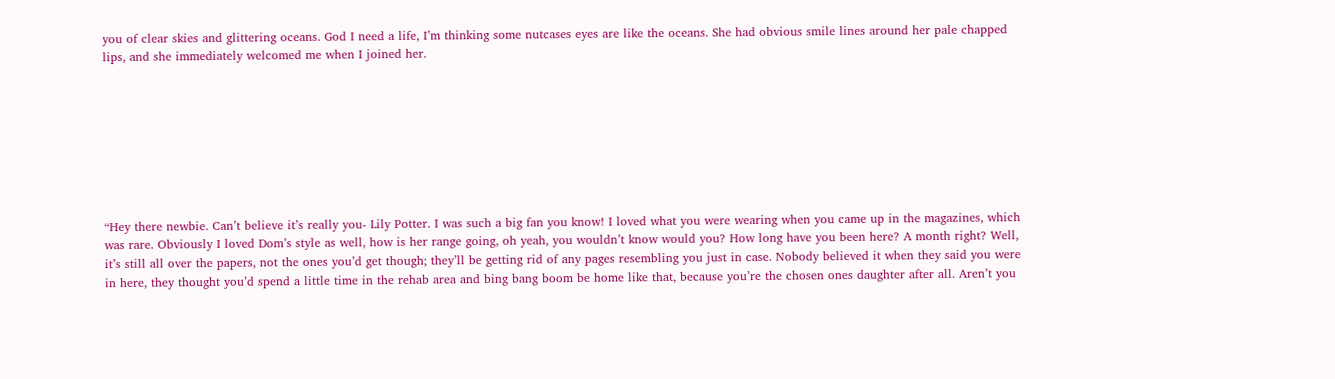you of clear skies and glittering oceans. God I need a life, I’m thinking some nutcases eyes are like the oceans. She had obvious smile lines around her pale chapped lips, and she immediately welcomed me when I joined her.








“Hey there newbie. Can’t believe it’s really you- Lily Potter. I was such a big fan you know! I loved what you were wearing when you came up in the magazines, which was rare. Obviously I loved Dom’s style as well, how is her range going, oh yeah, you wouldn’t know would you? How long have you been here? A month right? Well, it’s still all over the papers, not the ones you’d get though; they’ll be getting rid of any pages resembling you just in case. Nobody believed it when they said you were in here, they thought you’d spend a little time in the rehab area and bing bang boom be home like that, because you’re the chosen ones daughter after all. Aren’t you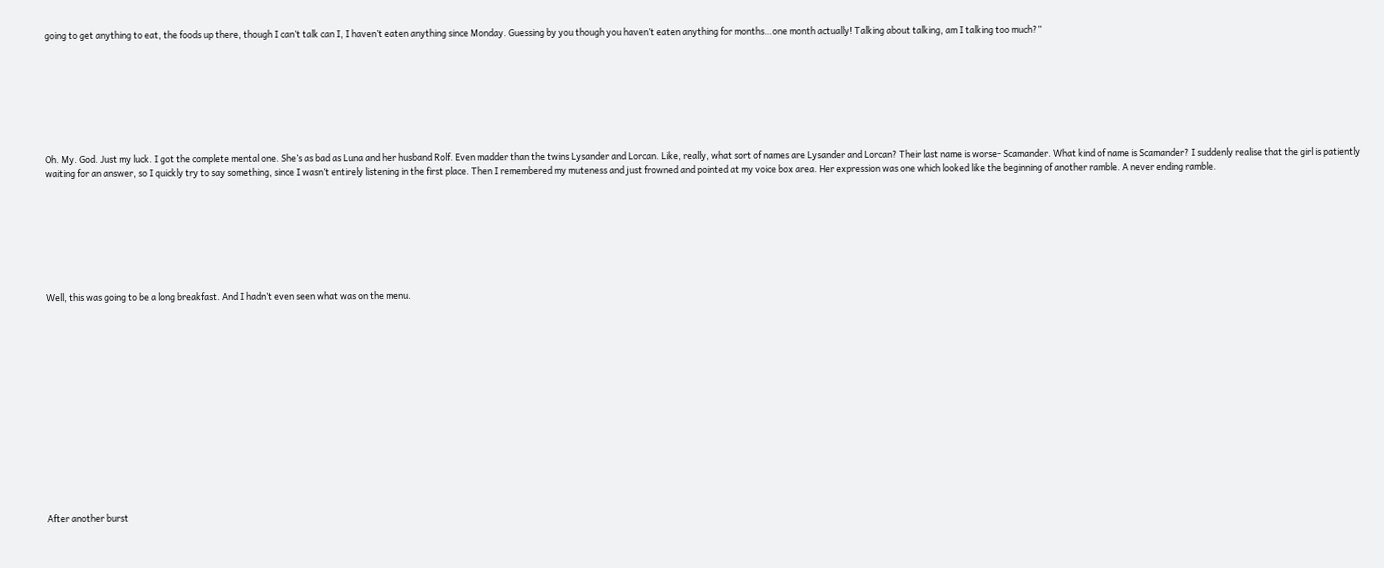going to get anything to eat, the foods up there, though I can’t talk can I, I haven’t eaten anything since Monday. Guessing by you though you haven’t eaten anything for months…one month actually! Talking about talking, am I talking too much?”








Oh. My. God. Just my luck. I got the complete mental one. She’s as bad as Luna and her husband Rolf. Even madder than the twins Lysander and Lorcan. Like, really, what sort of names are Lysander and Lorcan? Their last name is worse- Scamander. What kind of name is Scamander? I suddenly realise that the girl is patiently waiting for an answer, so I quickly try to say something, since I wasn’t entirely listening in the first place. Then I remembered my muteness and just frowned and pointed at my voice box area. Her expression was one which looked like the beginning of another ramble. A never ending ramble.








Well, this was going to be a long breakfast. And I hadn’t even seen what was on the menu.















After another burst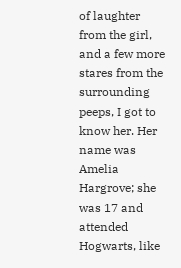of laughter from the girl, and a few more stares from the surrounding peeps, I got to know her. Her name was Amelia Hargrove; she was 17 and attended Hogwarts, like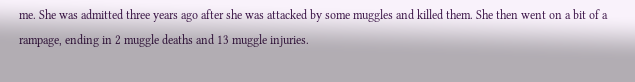me. She was admitted three years ago after she was attacked by some muggles and killed them. She then went on a bit of a rampage, ending in 2 muggle deaths and 13 muggle injuries.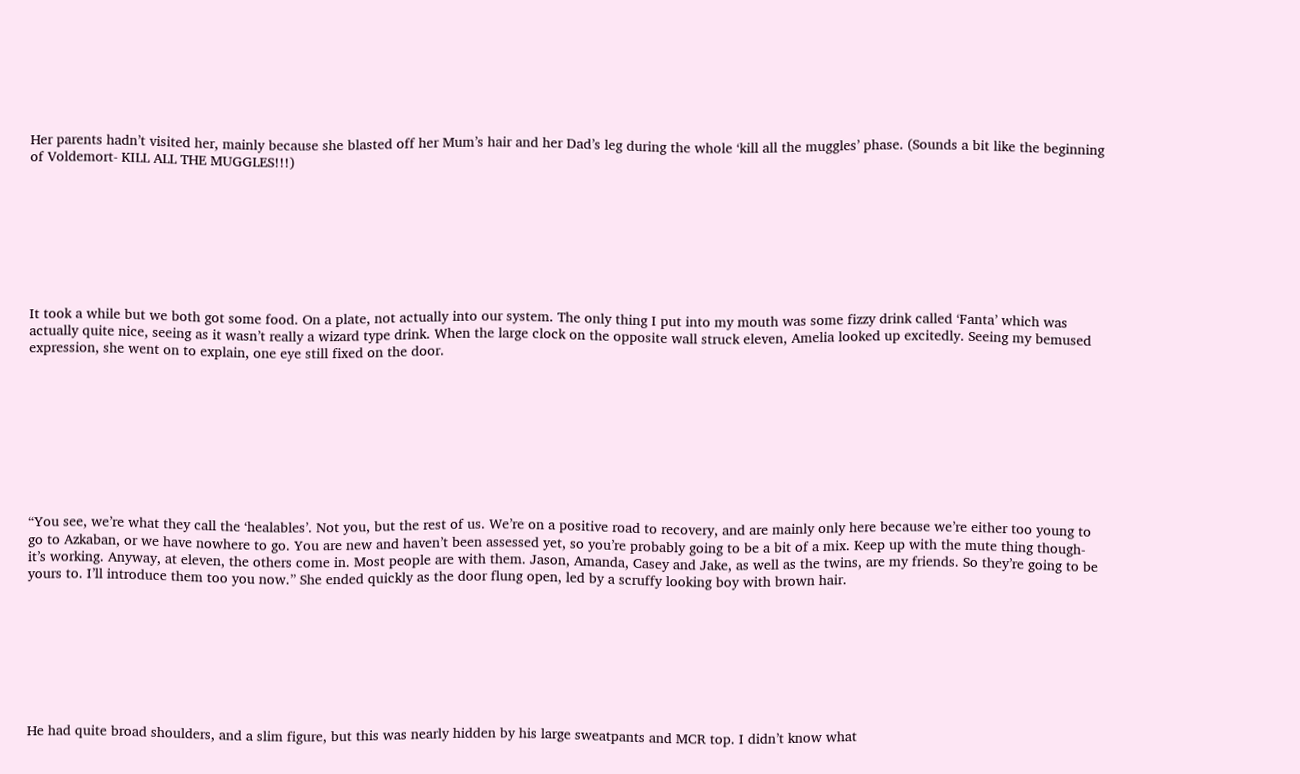Her parents hadn’t visited her, mainly because she blasted off her Mum’s hair and her Dad’s leg during the whole ‘kill all the muggles’ phase. (Sounds a bit like the beginning of Voldemort- KILL ALL THE MUGGLES!!!)








It took a while but we both got some food. On a plate, not actually into our system. The only thing I put into my mouth was some fizzy drink called ‘Fanta’ which was actually quite nice, seeing as it wasn’t really a wizard type drink. When the large clock on the opposite wall struck eleven, Amelia looked up excitedly. Seeing my bemused expression, she went on to explain, one eye still fixed on the door.









“You see, we’re what they call the ‘healables’. Not you, but the rest of us. We’re on a positive road to recovery, and are mainly only here because we’re either too young to go to Azkaban, or we have nowhere to go. You are new and haven’t been assessed yet, so you’re probably going to be a bit of a mix. Keep up with the mute thing though- it’s working. Anyway, at eleven, the others come in. Most people are with them. Jason, Amanda, Casey and Jake, as well as the twins, are my friends. So they’re going to be yours to. I’ll introduce them too you now.” She ended quickly as the door flung open, led by a scruffy looking boy with brown hair.








He had quite broad shoulders, and a slim figure, but this was nearly hidden by his large sweatpants and MCR top. I didn’t know what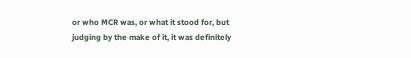or who MCR was, or what it stood for, but judging by the make of it, it was definitely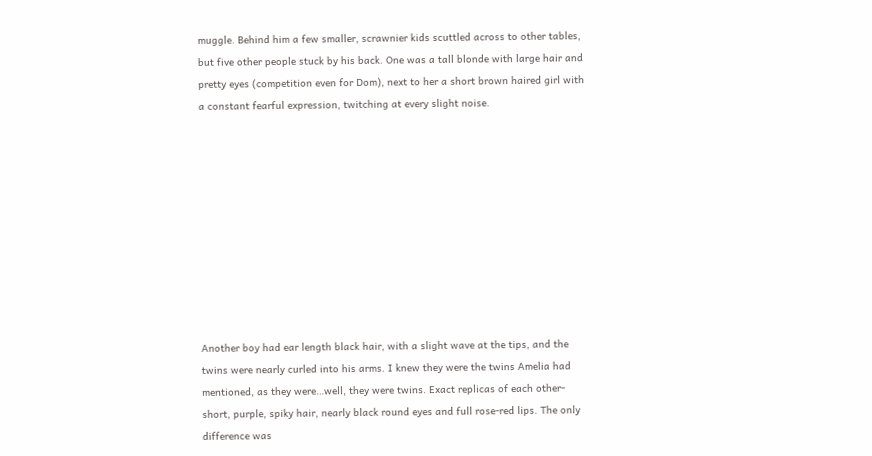muggle. Behind him a few smaller, scrawnier kids scuttled across to other tables, but five other people stuck by his back. One was a tall blonde with large hair and pretty eyes (competition even for Dom), next to her a short brown haired girl with a constant fearful expression, twitching at every slight noise.










Another boy had ear length black hair, with a slight wave at the tips, and the twins were nearly curled into his arms. I knew they were the twins Amelia had mentioned, as they were…well, they were twins. Exact replicas of each other- short, purple, spiky hair, nearly black round eyes and full rose-red lips. The only difference was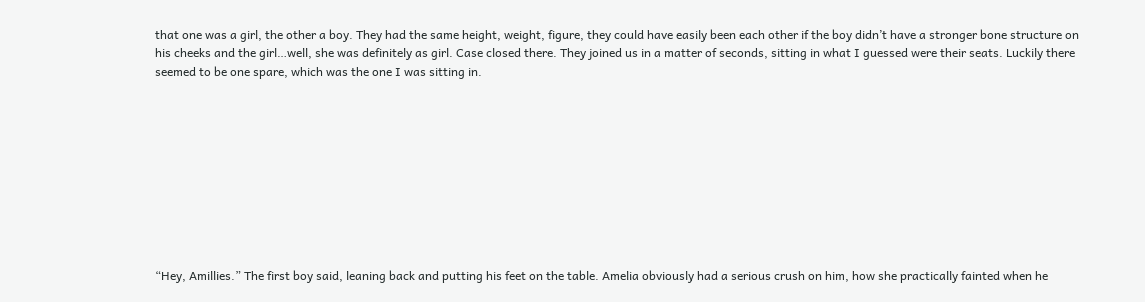that one was a girl, the other a boy. They had the same height, weight, figure, they could have easily been each other if the boy didn’t have a stronger bone structure on his cheeks and the girl…well, she was definitely as girl. Case closed there. They joined us in a matter of seconds, sitting in what I guessed were their seats. Luckily there seemed to be one spare, which was the one I was sitting in.










“Hey, Amillies.” The first boy said, leaning back and putting his feet on the table. Amelia obviously had a serious crush on him, how she practically fainted when he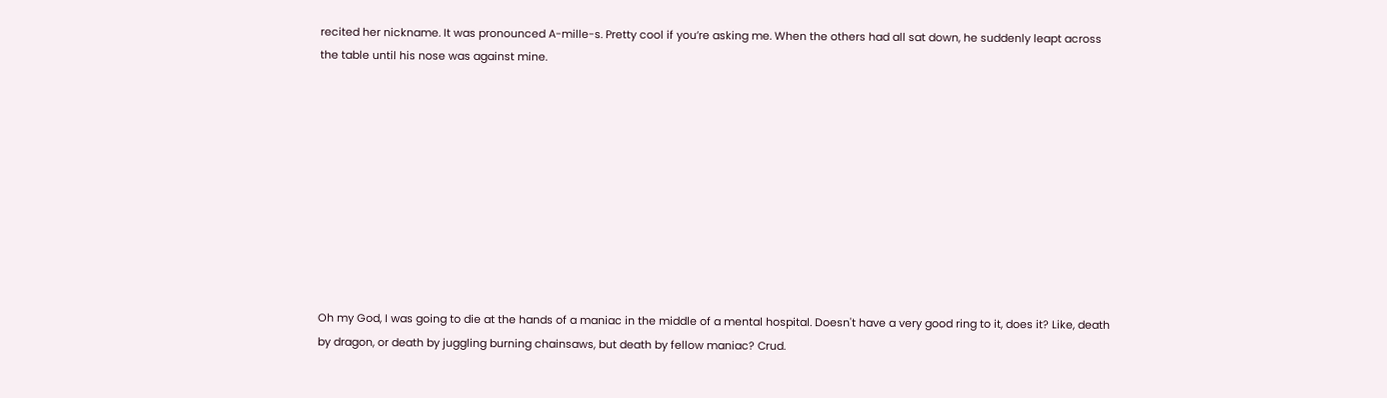recited her nickname. It was pronounced A-mille-s. Pretty cool if you’re asking me. When the others had all sat down, he suddenly leapt across the table until his nose was against mine.










Oh my God, I was going to die at the hands of a maniac in the middle of a mental hospital. Doesn't have a very good ring to it, does it? Like, death by dragon, or death by juggling burning chainsaws, but death by fellow maniac? Crud.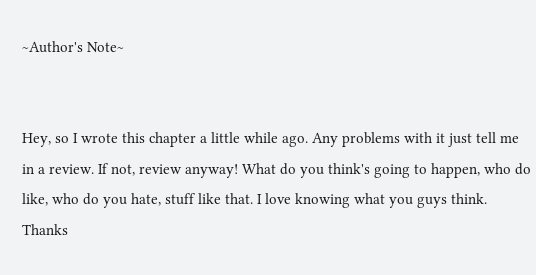~Author's Note~


Hey, so I wrote this chapter a little while ago. Any problems with it just tell me in a review. If not, review anyway! What do you think's going to happen, who do like, who do you hate, stuff like that. I love knowing what you guys think. Thanks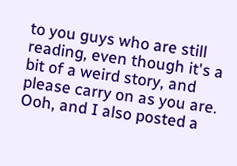to you guys who are still reading, even though it's a bit of a weird story, and please carry on as you are. Ooh, and I also posted a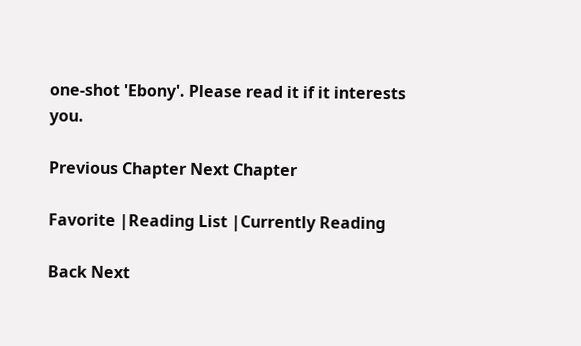one-shot 'Ebony'. Please read it if it interests you.

Previous Chapter Next Chapter

Favorite |Reading List |Currently Reading

Back Next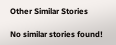Other Similar Stories

No similar stories found!